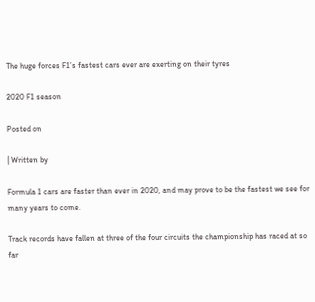The huge forces F1’s fastest cars ever are exerting on their tyres

2020 F1 season

Posted on

| Written by

Formula 1 cars are faster than ever in 2020, and may prove to be the fastest we see for many years to come.

Track records have fallen at three of the four circuits the championship has raced at so far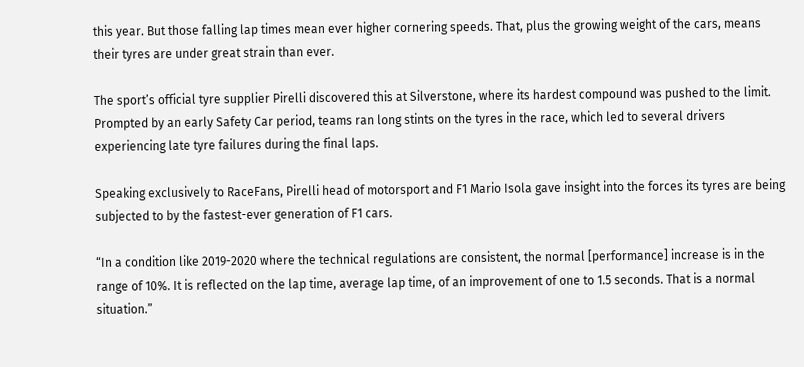this year. But those falling lap times mean ever higher cornering speeds. That, plus the growing weight of the cars, means their tyres are under great strain than ever.

The sport’s official tyre supplier Pirelli discovered this at Silverstone, where its hardest compound was pushed to the limit. Prompted by an early Safety Car period, teams ran long stints on the tyres in the race, which led to several drivers experiencing late tyre failures during the final laps.

Speaking exclusively to RaceFans, Pirelli head of motorsport and F1 Mario Isola gave insight into the forces its tyres are being subjected to by the fastest-ever generation of F1 cars.

“In a condition like 2019-2020 where the technical regulations are consistent, the normal [performance] increase is in the range of 10%. It is reflected on the lap time, average lap time, of an improvement of one to 1.5 seconds. That is a normal situation.”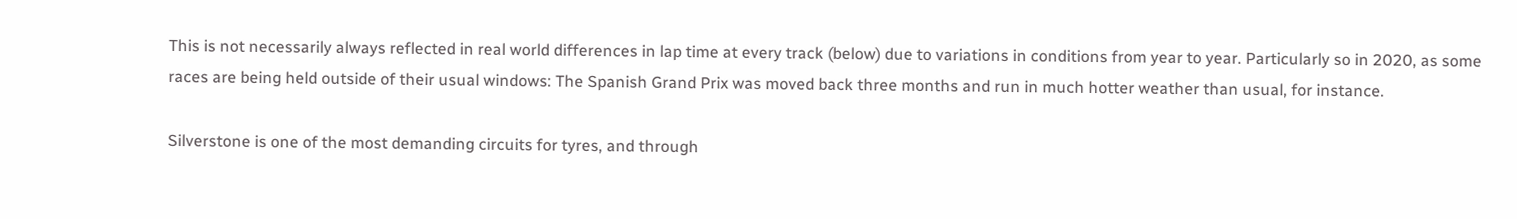This is not necessarily always reflected in real world differences in lap time at every track (below) due to variations in conditions from year to year. Particularly so in 2020, as some races are being held outside of their usual windows: The Spanish Grand Prix was moved back three months and run in much hotter weather than usual, for instance.

Silverstone is one of the most demanding circuits for tyres, and through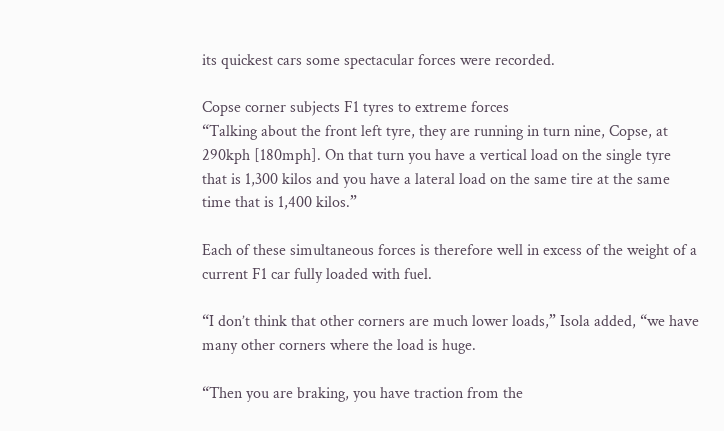its quickest cars some spectacular forces were recorded.

Copse corner subjects F1 tyres to extreme forces
“Talking about the front left tyre, they are running in turn nine, Copse, at 290kph [180mph]. On that turn you have a vertical load on the single tyre that is 1,300 kilos and you have a lateral load on the same tire at the same time that is 1,400 kilos.”

Each of these simultaneous forces is therefore well in excess of the weight of a current F1 car fully loaded with fuel.

“I don’t think that other corners are much lower loads,” Isola added, “we have many other corners where the load is huge.

“Then you are braking, you have traction from the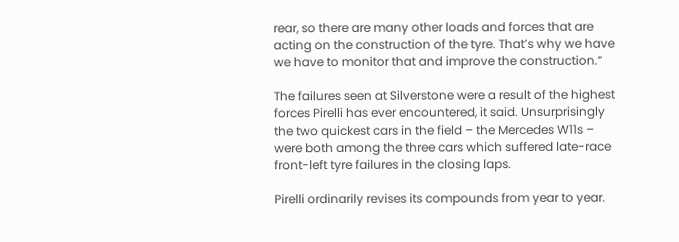rear, so there are many other loads and forces that are acting on the construction of the tyre. That’s why we have we have to monitor that and improve the construction.”

The failures seen at Silverstone were a result of the highest forces Pirelli has ever encountered, it said. Unsurprisingly the two quickest cars in the field – the Mercedes W11s – were both among the three cars which suffered late-race front-left tyre failures in the closing laps.

Pirelli ordinarily revises its compounds from year to year.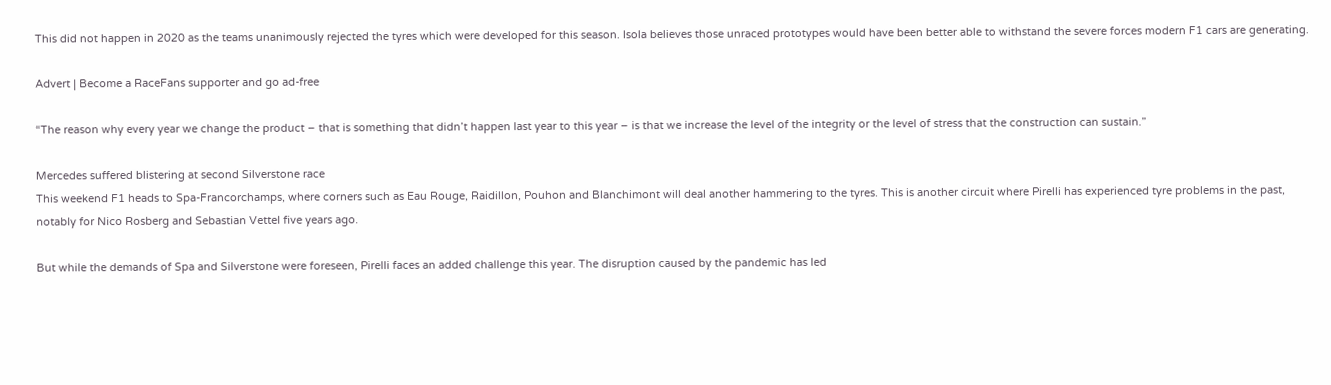This did not happen in 2020 as the teams unanimously rejected the tyres which were developed for this season. Isola believes those unraced prototypes would have been better able to withstand the severe forces modern F1 cars are generating.

Advert | Become a RaceFans supporter and go ad-free

“The reason why every year we change the product – that is something that didn’t happen last year to this year – is that we increase the level of the integrity or the level of stress that the construction can sustain.”

Mercedes suffered blistering at second Silverstone race
This weekend F1 heads to Spa-Francorchamps, where corners such as Eau Rouge, Raidillon, Pouhon and Blanchimont will deal another hammering to the tyres. This is another circuit where Pirelli has experienced tyre problems in the past, notably for Nico Rosberg and Sebastian Vettel five years ago.

But while the demands of Spa and Silverstone were foreseen, Pirelli faces an added challenge this year. The disruption caused by the pandemic has led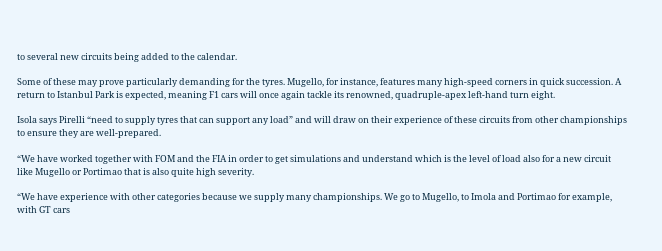to several new circuits being added to the calendar.

Some of these may prove particularly demanding for the tyres. Mugello, for instance, features many high-speed corners in quick succession. A return to Istanbul Park is expected, meaning F1 cars will once again tackle its renowned, quadruple-apex left-hand turn eight.

Isola says Pirelli “need to supply tyres that can support any load” and will draw on their experience of these circuits from other championships to ensure they are well-prepared.

“We have worked together with FOM and the FIA in order to get simulations and understand which is the level of load also for a new circuit like Mugello or Portimao that is also quite high severity.

“We have experience with other categories because we supply many championships. We go to Mugello, to Imola and Portimao for example, with GT cars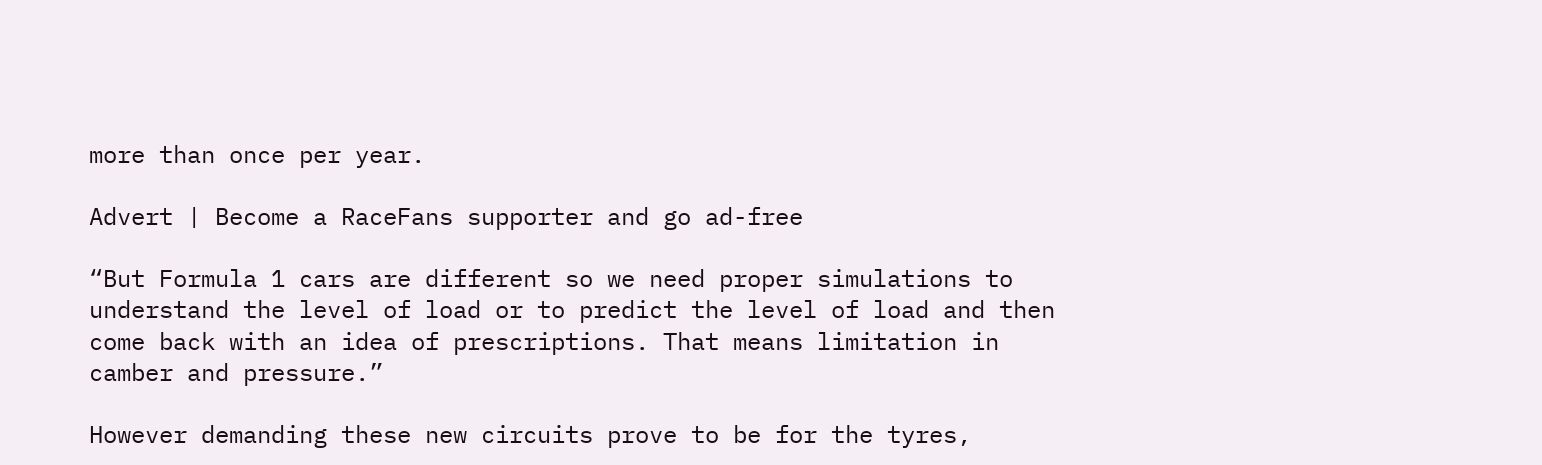more than once per year.

Advert | Become a RaceFans supporter and go ad-free

“But Formula 1 cars are different so we need proper simulations to understand the level of load or to predict the level of load and then come back with an idea of prescriptions. That means limitation in camber and pressure.”

However demanding these new circuits prove to be for the tyres,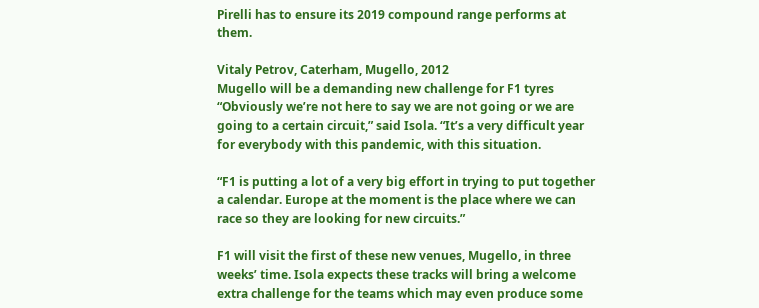Pirelli has to ensure its 2019 compound range performs at them.

Vitaly Petrov, Caterham, Mugello, 2012
Mugello will be a demanding new challenge for F1 tyres
“Obviously we’re not here to say we are not going or we are going to a certain circuit,” said Isola. “It’s a very difficult year for everybody with this pandemic, with this situation.

“F1 is putting a lot of a very big effort in trying to put together a calendar. Europe at the moment is the place where we can race so they are looking for new circuits.”

F1 will visit the first of these new venues, Mugello, in three weeks’ time. Isola expects these tracks will bring a welcome extra challenge for the teams which may even produce some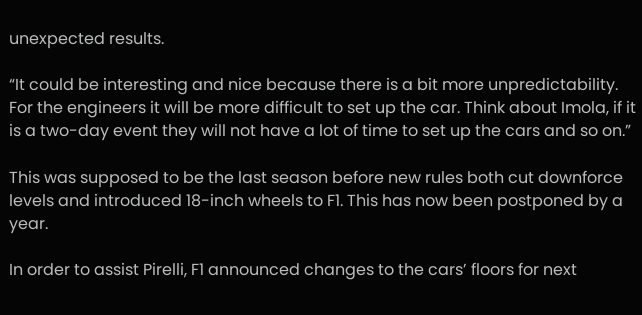unexpected results.

“It could be interesting and nice because there is a bit more unpredictability. For the engineers it will be more difficult to set up the car. Think about Imola, if it is a two-day event they will not have a lot of time to set up the cars and so on.”

This was supposed to be the last season before new rules both cut downforce levels and introduced 18-inch wheels to F1. This has now been postponed by a year.

In order to assist Pirelli, F1 announced changes to the cars’ floors for next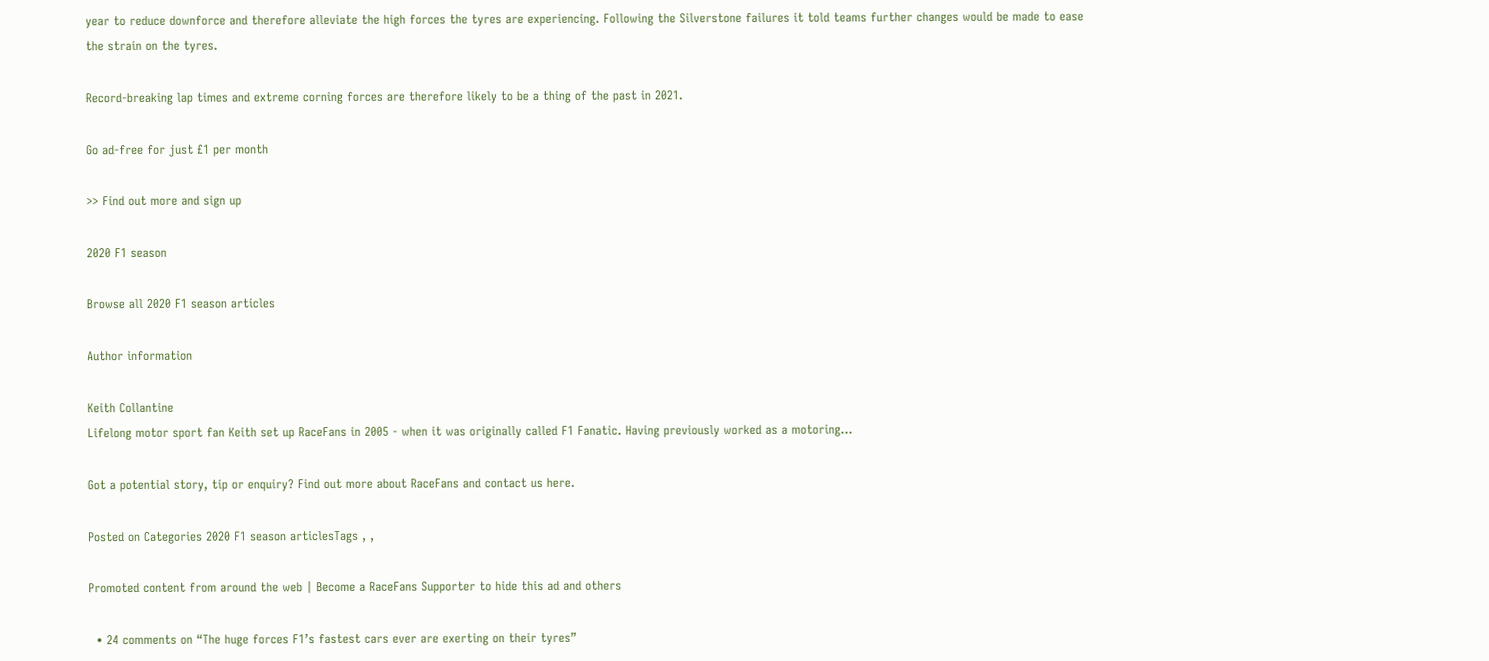year to reduce downforce and therefore alleviate the high forces the tyres are experiencing. Following the Silverstone failures it told teams further changes would be made to ease the strain on the tyres.

Record-breaking lap times and extreme corning forces are therefore likely to be a thing of the past in 2021.

Go ad-free for just £1 per month

>> Find out more and sign up

2020 F1 season

Browse all 2020 F1 season articles

Author information

Keith Collantine
Lifelong motor sport fan Keith set up RaceFans in 2005 - when it was originally called F1 Fanatic. Having previously worked as a motoring...

Got a potential story, tip or enquiry? Find out more about RaceFans and contact us here.

Posted on Categories 2020 F1 season articlesTags , ,

Promoted content from around the web | Become a RaceFans Supporter to hide this ad and others

  • 24 comments on “The huge forces F1’s fastest cars ever are exerting on their tyres”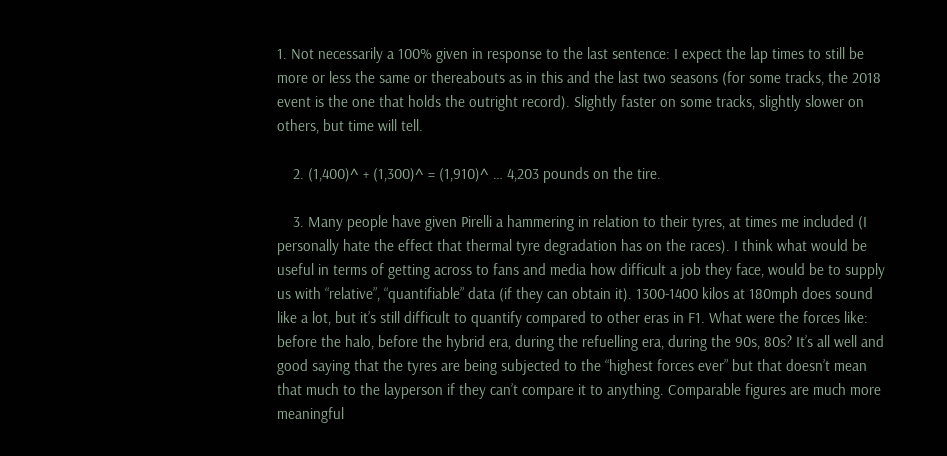1. Not necessarily a 100% given in response to the last sentence: I expect the lap times to still be more or less the same or thereabouts as in this and the last two seasons (for some tracks, the 2018 event is the one that holds the outright record). Slightly faster on some tracks, slightly slower on others, but time will tell.

    2. (1,400)^ + (1,300)^ = (1,910)^ … 4,203 pounds on the tire.

    3. Many people have given Pirelli a hammering in relation to their tyres, at times me included (I personally hate the effect that thermal tyre degradation has on the races). I think what would be useful in terms of getting across to fans and media how difficult a job they face, would be to supply us with “relative”, “quantifiable” data (if they can obtain it). 1300-1400 kilos at 180mph does sound like a lot, but it’s still difficult to quantify compared to other eras in F1. What were the forces like: before the halo, before the hybrid era, during the refuelling era, during the 90s, 80s? It’s all well and good saying that the tyres are being subjected to the “highest forces ever” but that doesn’t mean that much to the layperson if they can’t compare it to anything. Comparable figures are much more meaningful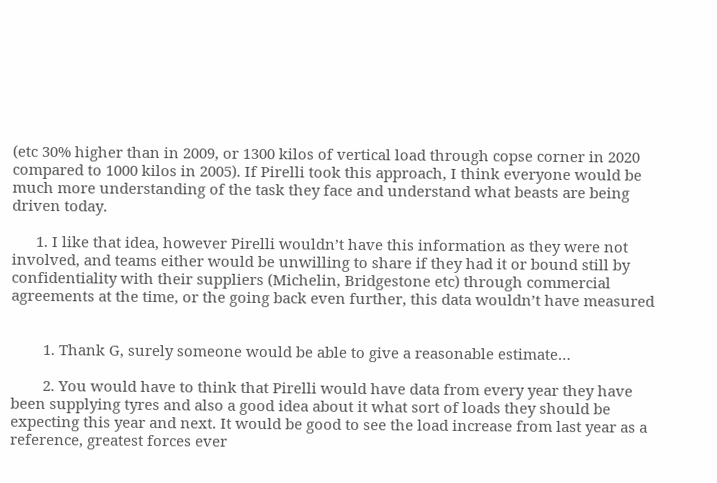(etc 30% higher than in 2009, or 1300 kilos of vertical load through copse corner in 2020 compared to 1000 kilos in 2005). If Pirelli took this approach, I think everyone would be much more understanding of the task they face and understand what beasts are being driven today.

      1. I like that idea, however Pirelli wouldn’t have this information as they were not involved, and teams either would be unwilling to share if they had it or bound still by confidentiality with their suppliers (Michelin, Bridgestone etc) through commercial agreements at the time, or the going back even further, this data wouldn’t have measured


        1. Thank G, surely someone would be able to give a reasonable estimate…

        2. You would have to think that Pirelli would have data from every year they have been supplying tyres and also a good idea about it what sort of loads they should be expecting this year and next. It would be good to see the load increase from last year as a reference, greatest forces ever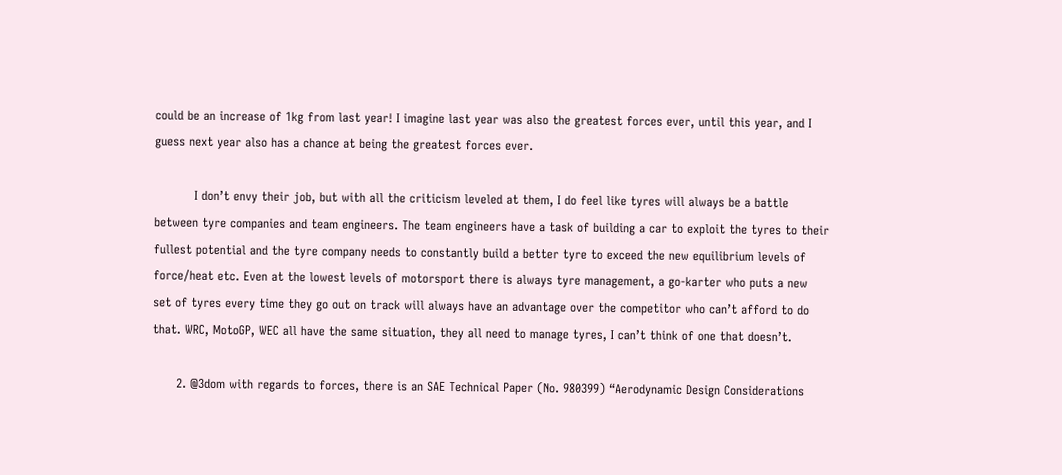could be an increase of 1kg from last year! I imagine last year was also the greatest forces ever, until this year, and I guess next year also has a chance at being the greatest forces ever.

          I don’t envy their job, but with all the criticism leveled at them, I do feel like tyres will always be a battle between tyre companies and team engineers. The team engineers have a task of building a car to exploit the tyres to their fullest potential and the tyre company needs to constantly build a better tyre to exceed the new equilibrium levels of force/heat etc. Even at the lowest levels of motorsport there is always tyre management, a go-karter who puts a new set of tyres every time they go out on track will always have an advantage over the competitor who can’t afford to do that. WRC, MotoGP, WEC all have the same situation, they all need to manage tyres, I can’t think of one that doesn’t.

      2. @3dom with regards to forces, there is an SAE Technical Paper (No. 980399) “Aerodynamic Design Considerations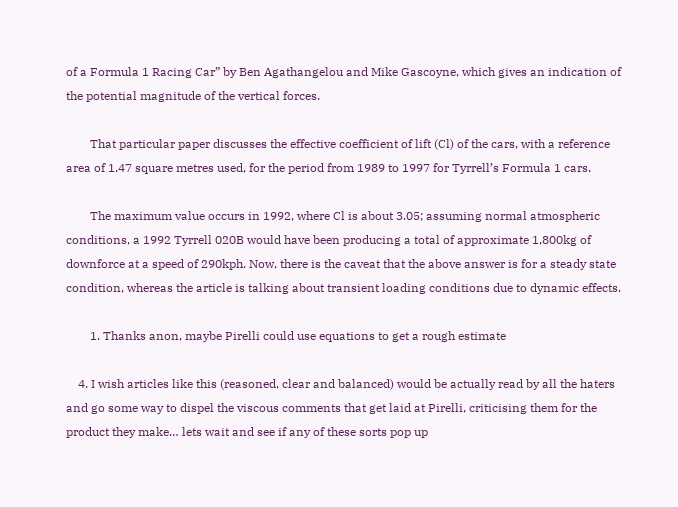of a Formula 1 Racing Car” by Ben Agathangelou and Mike Gascoyne, which gives an indication of the potential magnitude of the vertical forces.

        That particular paper discusses the effective coefficient of lift (Cl) of the cars, with a reference area of 1.47 square metres used, for the period from 1989 to 1997 for Tyrrell’s Formula 1 cars.

        The maximum value occurs in 1992, where Cl is about 3.05; assuming normal atmospheric conditions, a 1992 Tyrrell 020B would have been producing a total of approximate 1,800kg of downforce at a speed of 290kph. Now, there is the caveat that the above answer is for a steady state condition, whereas the article is talking about transient loading conditions due to dynamic effects.

        1. Thanks anon, maybe Pirelli could use equations to get a rough estimate

    4. I wish articles like this (reasoned, clear and balanced) would be actually read by all the haters and go some way to dispel the viscous comments that get laid at Pirelli, criticising them for the product they make… lets wait and see if any of these sorts pop up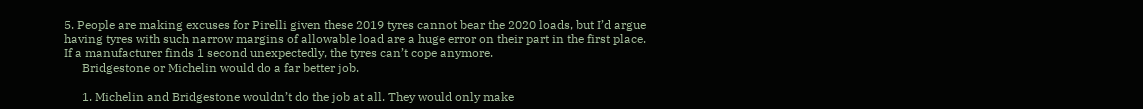5. People are making excuses for Pirelli given these 2019 tyres cannot bear the 2020 loads, but I’d argue having tyres with such narrow margins of allowable load are a huge error on their part in the first place. If a manufacturer finds 1 second unexpectedly, the tyres can’t cope anymore.
      Bridgestone or Michelin would do a far better job.

      1. Michelin and Bridgestone wouldn’t do the job at all. They would only make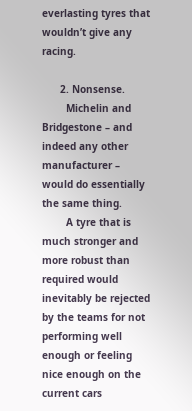everlasting tyres that wouldn’t give any racing.

      2. Nonsense.
        Michelin and Bridgestone – and indeed any other manufacturer – would do essentially the same thing.
        A tyre that is much stronger and more robust than required would inevitably be rejected by the teams for not performing well enough or feeling nice enough on the current cars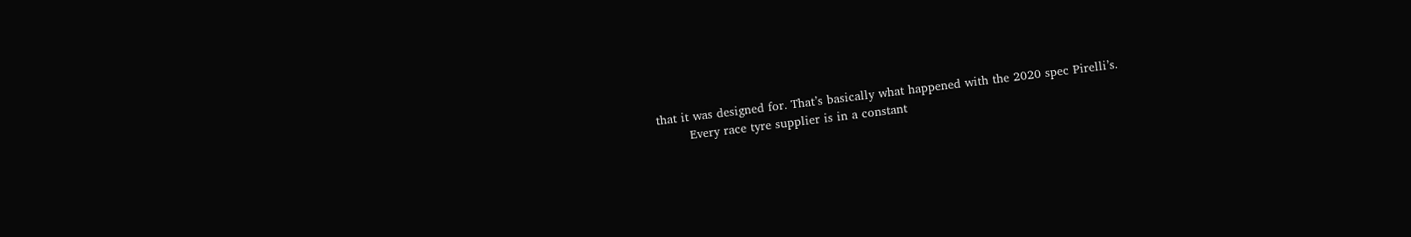that it was designed for. That’s basically what happened with the 2020 spec Pirelli’s.
        Every race tyre supplier is in a constant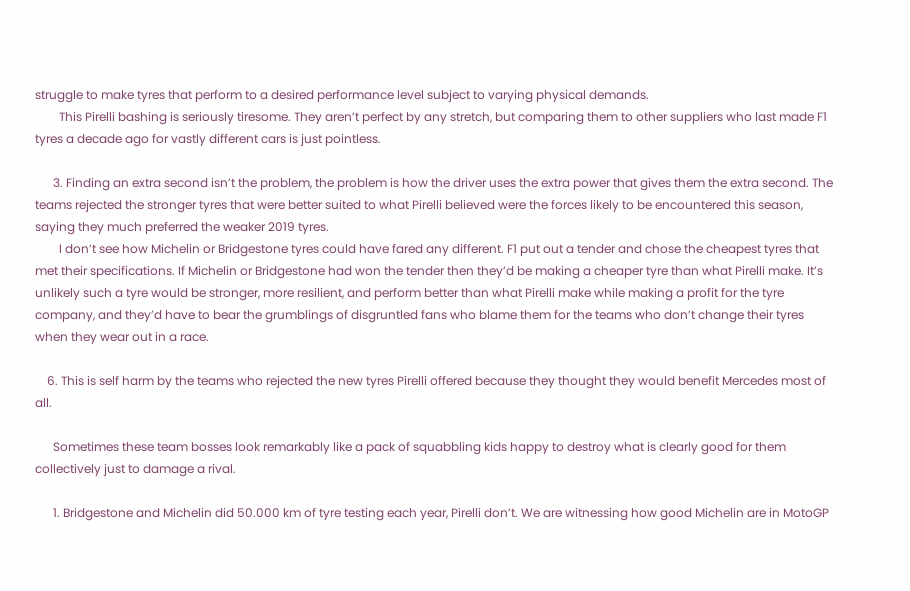struggle to make tyres that perform to a desired performance level subject to varying physical demands.
        This Pirelli bashing is seriously tiresome. They aren’t perfect by any stretch, but comparing them to other suppliers who last made F1 tyres a decade ago for vastly different cars is just pointless.

      3. Finding an extra second isn’t the problem, the problem is how the driver uses the extra power that gives them the extra second. The teams rejected the stronger tyres that were better suited to what Pirelli believed were the forces likely to be encountered this season, saying they much preferred the weaker 2019 tyres.
        I don’t see how Michelin or Bridgestone tyres could have fared any different. F1 put out a tender and chose the cheapest tyres that met their specifications. If Michelin or Bridgestone had won the tender then they’d be making a cheaper tyre than what Pirelli make. It’s unlikely such a tyre would be stronger, more resilient, and perform better than what Pirelli make while making a profit for the tyre company, and they’d have to bear the grumblings of disgruntled fans who blame them for the teams who don’t change their tyres when they wear out in a race.

    6. This is self harm by the teams who rejected the new tyres Pirelli offered because they thought they would benefit Mercedes most of all.

      Sometimes these team bosses look remarkably like a pack of squabbling kids happy to destroy what is clearly good for them collectively just to damage a rival.

      1. Bridgestone and Michelin did 50.000 km of tyre testing each year, Pirelli don’t. We are witnessing how good Michelin are in MotoGP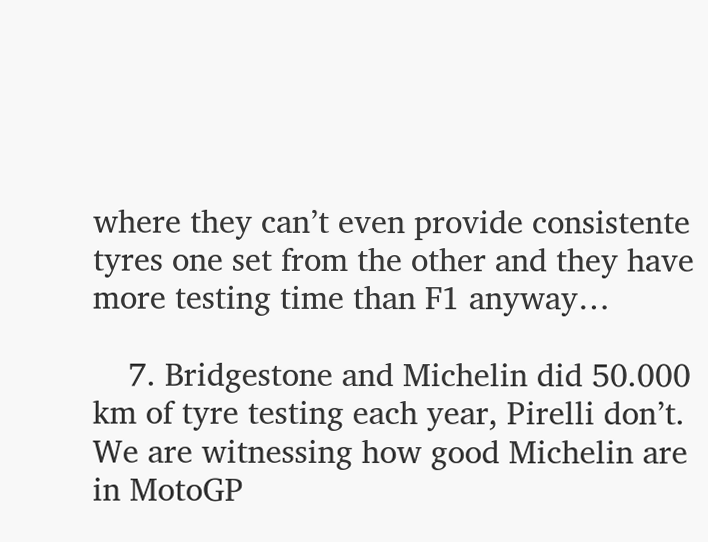where they can’t even provide consistente tyres one set from the other and they have more testing time than F1 anyway…

    7. Bridgestone and Michelin did 50.000 km of tyre testing each year, Pirelli don’t. We are witnessing how good Michelin are in MotoGP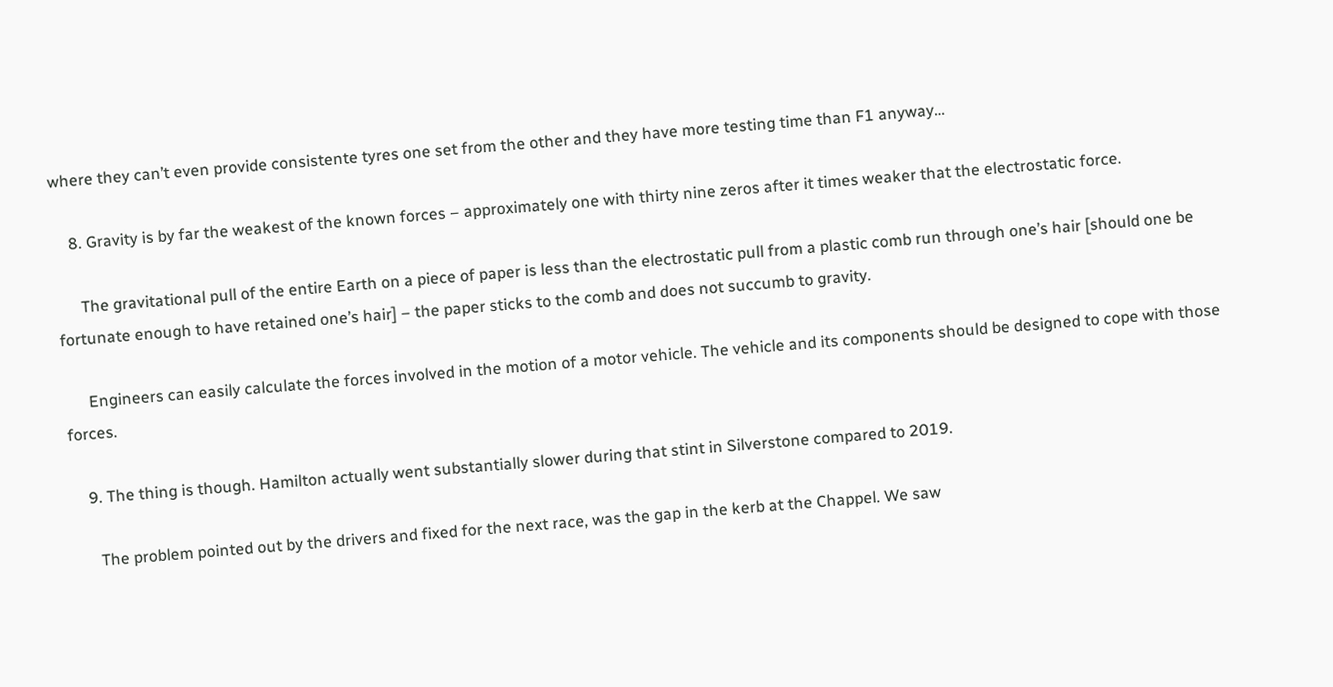where they can’t even provide consistente tyres one set from the other and they have more testing time than F1 anyway…

    8. Gravity is by far the weakest of the known forces – approximately one with thirty nine zeros after it times weaker that the electrostatic force.

      The gravitational pull of the entire Earth on a piece of paper is less than the electrostatic pull from a plastic comb run through one’s hair [should one be fortunate enough to have retained one’s hair] – the paper sticks to the comb and does not succumb to gravity.

      Engineers can easily calculate the forces involved in the motion of a motor vehicle. The vehicle and its components should be designed to cope with those forces.

    9. The thing is though. Hamilton actually went substantially slower during that stint in Silverstone compared to 2019.

      The problem pointed out by the drivers and fixed for the next race, was the gap in the kerb at the Chappel. We saw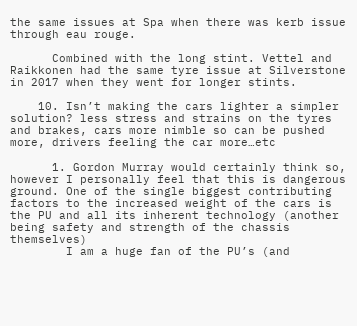the same issues at Spa when there was kerb issue through eau rouge.

      Combined with the long stint. Vettel and Raikkonen had the same tyre issue at Silverstone in 2017 when they went for longer stints.

    10. Isn’t making the cars lighter a simpler solution? less stress and strains on the tyres and brakes, cars more nimble so can be pushed more, drivers feeling the car more…etc

      1. Gordon Murray would certainly think so, however I personally feel that this is dangerous ground. One of the single biggest contributing factors to the increased weight of the cars is the PU and all its inherent technology (another being safety and strength of the chassis themselves)
        I am a huge fan of the PU’s (and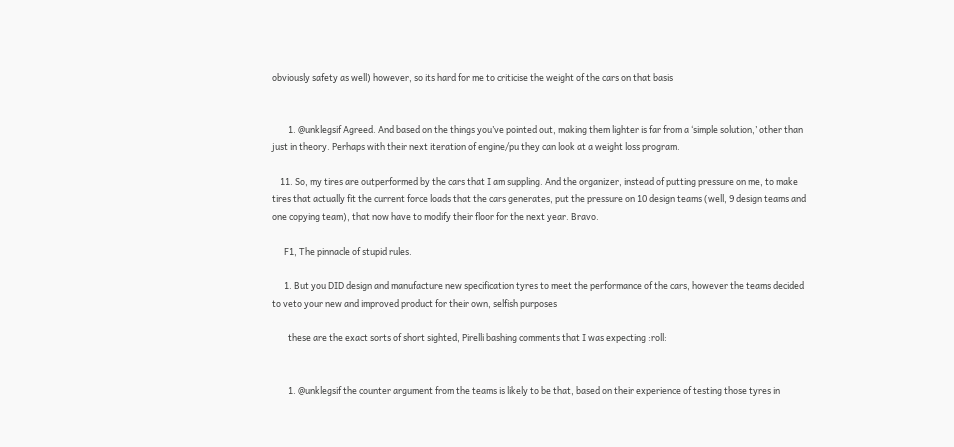obviously safety as well) however, so its hard for me to criticise the weight of the cars on that basis


        1. @unklegsif Agreed. And based on the things you’ve pointed out, making them lighter is far from a ‘simple solution,’ other than just in theory. Perhaps with their next iteration of engine/pu they can look at a weight loss program.

    11. So, my tires are outperformed by the cars that I am suppling. And the organizer, instead of putting pressure on me, to make tires that actually fit the current force loads that the cars generates, put the pressure on 10 design teams (well, 9 design teams and one copying team), that now have to modify their floor for the next year. Bravo.

      F1, The pinnacle of stupid rules.

      1. But you DID design and manufacture new specification tyres to meet the performance of the cars, however the teams decided to veto your new and improved product for their own, selfish purposes

        these are the exact sorts of short sighted, Pirelli bashing comments that I was expecting :roll:


        1. @unklegsif the counter argument from the teams is likely to be that, based on their experience of testing those tyres in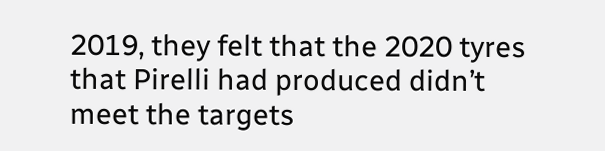2019, they felt that the 2020 tyres that Pirelli had produced didn’t meet the targets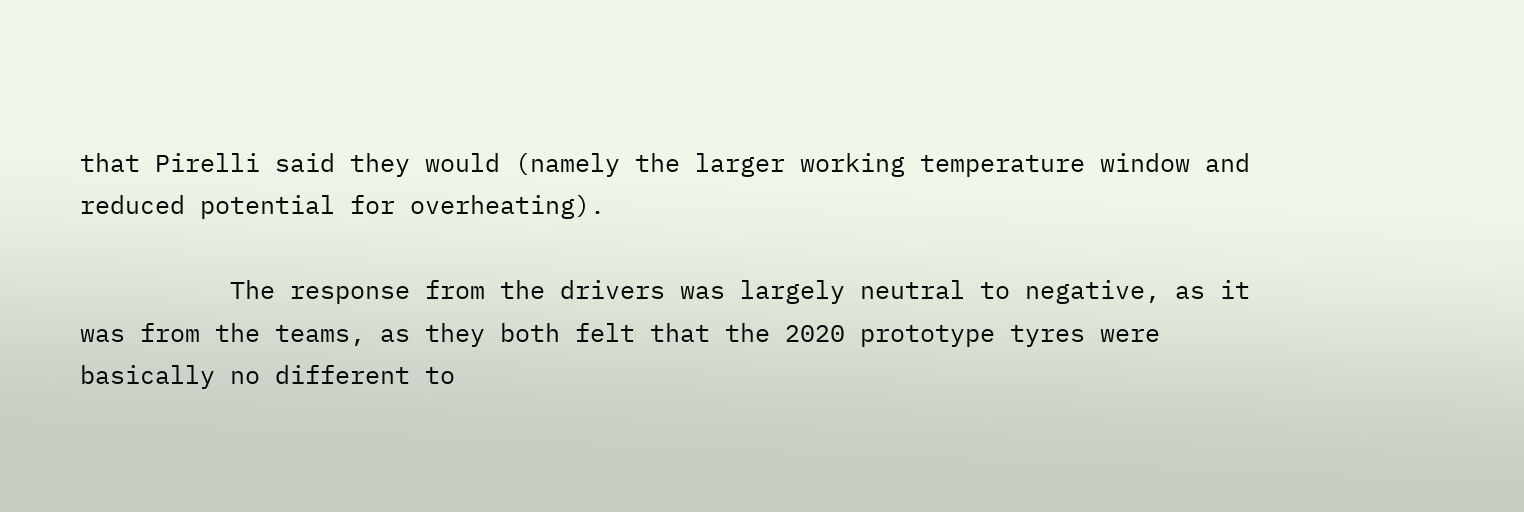that Pirelli said they would (namely the larger working temperature window and reduced potential for overheating).

          The response from the drivers was largely neutral to negative, as it was from the teams, as they both felt that the 2020 prototype tyres were basically no different to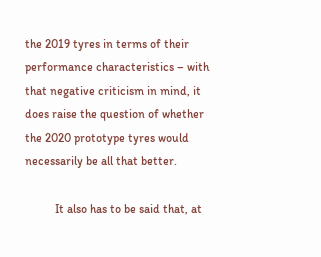the 2019 tyres in terms of their performance characteristics – with that negative criticism in mind, it does raise the question of whether the 2020 prototype tyres would necessarily be all that better.

          It also has to be said that, at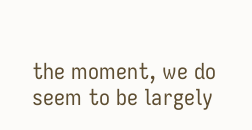the moment, we do seem to be largely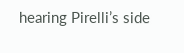hearing Pirelli’s side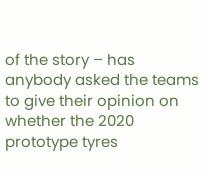of the story – has anybody asked the teams to give their opinion on whether the 2020 prototype tyres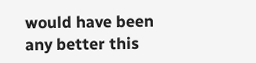would have been any better this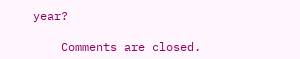year?

    Comments are closed.